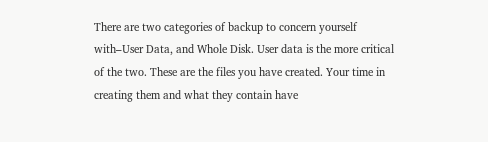There are two categories of backup to concern yourself with–User Data, and Whole Disk. User data is the more critical of the two. These are the files you have created. Your time in creating them and what they contain have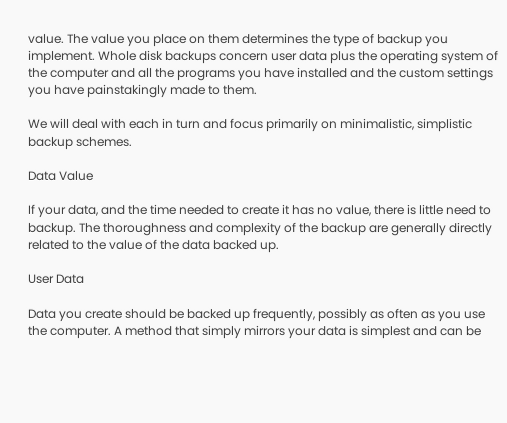value. The value you place on them determines the type of backup you implement. Whole disk backups concern user data plus the operating system of the computer and all the programs you have installed and the custom settings you have painstakingly made to them.

We will deal with each in turn and focus primarily on minimalistic, simplistic backup schemes.

Data Value

If your data, and the time needed to create it has no value, there is little need to backup. The thoroughness and complexity of the backup are generally directly related to the value of the data backed up.

User Data

Data you create should be backed up frequently, possibly as often as you use the computer. A method that simply mirrors your data is simplest and can be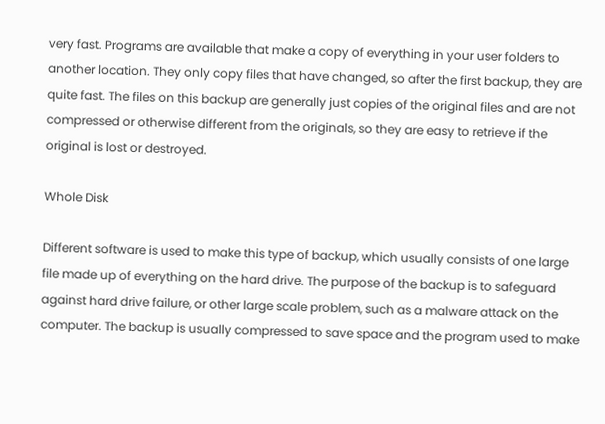very fast. Programs are available that make a copy of everything in your user folders to another location. They only copy files that have changed, so after the first backup, they are quite fast. The files on this backup are generally just copies of the original files and are not compressed or otherwise different from the originals, so they are easy to retrieve if the original is lost or destroyed.

Whole Disk

Different software is used to make this type of backup, which usually consists of one large file made up of everything on the hard drive. The purpose of the backup is to safeguard against hard drive failure, or other large scale problem, such as a malware attack on the computer. The backup is usually compressed to save space and the program used to make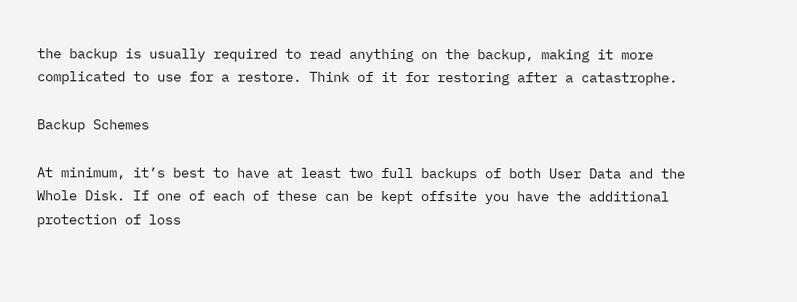the backup is usually required to read anything on the backup, making it more complicated to use for a restore. Think of it for restoring after a catastrophe.

Backup Schemes

At minimum, it’s best to have at least two full backups of both User Data and the Whole Disk. If one of each of these can be kept offsite you have the additional protection of loss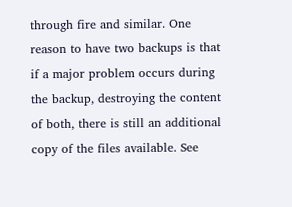through fire and similar. One reason to have two backups is that if a major problem occurs during the backup, destroying the content of both, there is still an additional copy of the files available. See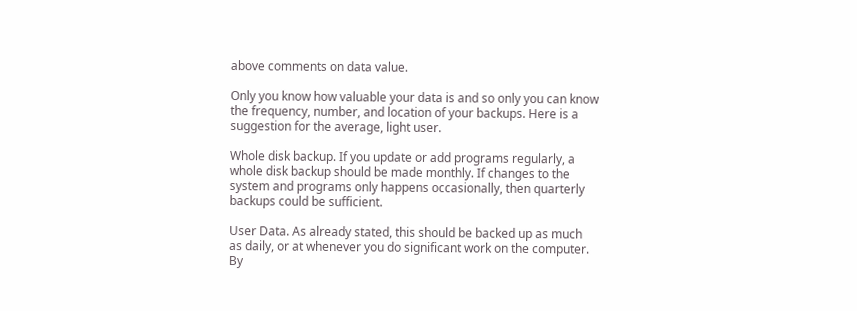above comments on data value.

Only you know how valuable your data is and so only you can know the frequency, number, and location of your backups. Here is a suggestion for the average, light user.

Whole disk backup. If you update or add programs regularly, a whole disk backup should be made monthly. If changes to the system and programs only happens occasionally, then quarterly backups could be sufficient.

User Data. As already stated, this should be backed up as much as daily, or at whenever you do significant work on the computer. By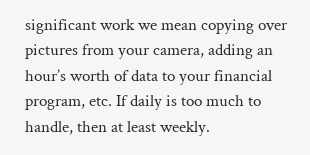significant work we mean copying over pictures from your camera, adding an hour’s worth of data to your financial program, etc. If daily is too much to handle, then at least weekly.